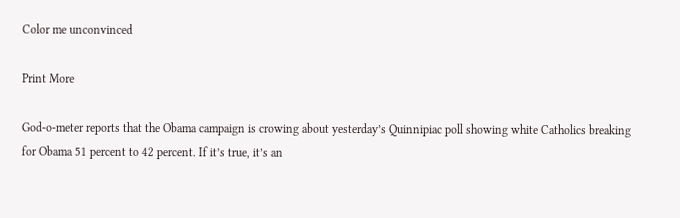Color me unconvinced

Print More

God-o-meter reports that the Obama campaign is crowing about yesterday’s Quinnipiac poll showing white Catholics breaking for Obama 51 percent to 42 percent. If it’s true, it’s an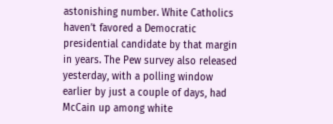astonishing number. White Catholics haven’t favored a Democratic presidential candidate by that margin in years. The Pew survey also released yesterday, with a polling window earlier by just a couple of days, had McCain up among white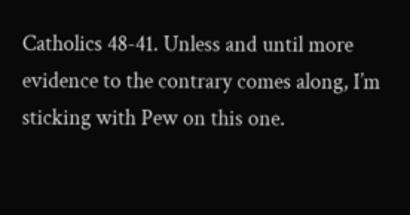Catholics 48-41. Unless and until more evidence to the contrary comes along, I’m sticking with Pew on this one.